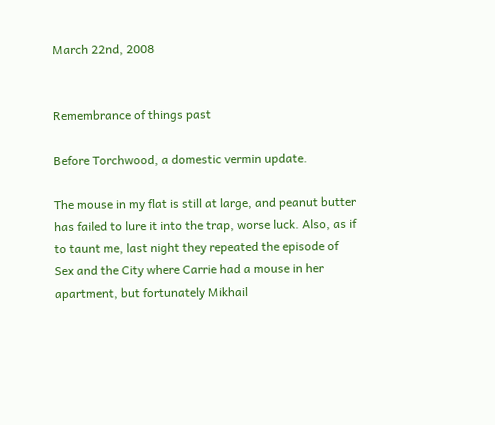March 22nd, 2008


Remembrance of things past

Before Torchwood, a domestic vermin update.

The mouse in my flat is still at large, and peanut butter has failed to lure it into the trap, worse luck. Also, as if to taunt me, last night they repeated the episode of Sex and the City where Carrie had a mouse in her apartment, but fortunately Mikhail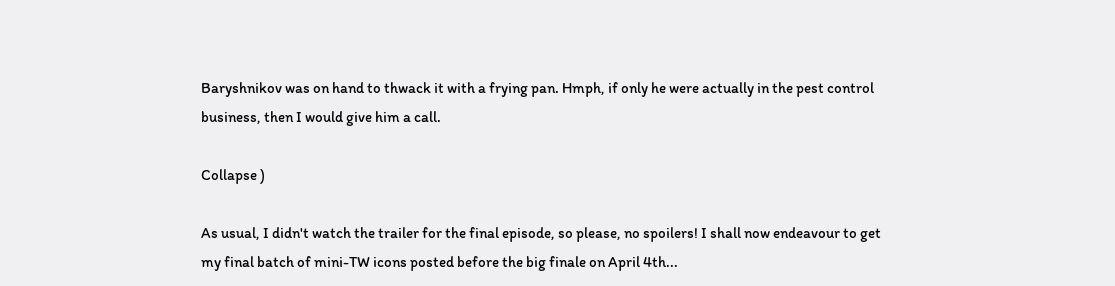Baryshnikov was on hand to thwack it with a frying pan. Hmph, if only he were actually in the pest control business, then I would give him a call.

Collapse )

As usual, I didn't watch the trailer for the final episode, so please, no spoilers! I shall now endeavour to get my final batch of mini-TW icons posted before the big finale on April 4th...